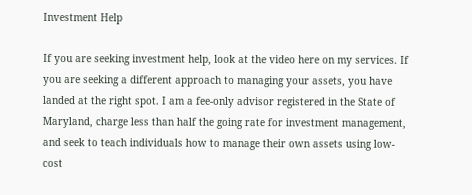Investment Help

If you are seeking investment help, look at the video here on my services. If you are seeking a different approach to managing your assets, you have landed at the right spot. I am a fee-only advisor registered in the State of Maryland, charge less than half the going rate for investment management, and seek to teach individuals how to manage their own assets using low-cost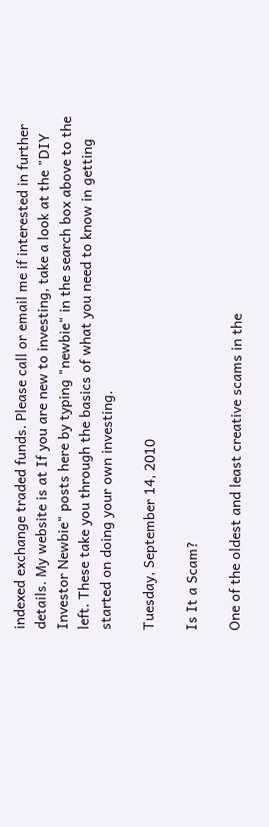indexed exchange traded funds. Please call or email me if interested in further details. My website is at If you are new to investing, take a look at the "DIY Investor Newbie" posts here by typing "newbie" in the search box above to the left. These take you through the basics of what you need to know in getting started on doing your own investing.

Tuesday, September 14, 2010

Is It a Scam?

One of the oldest and least creative scams in the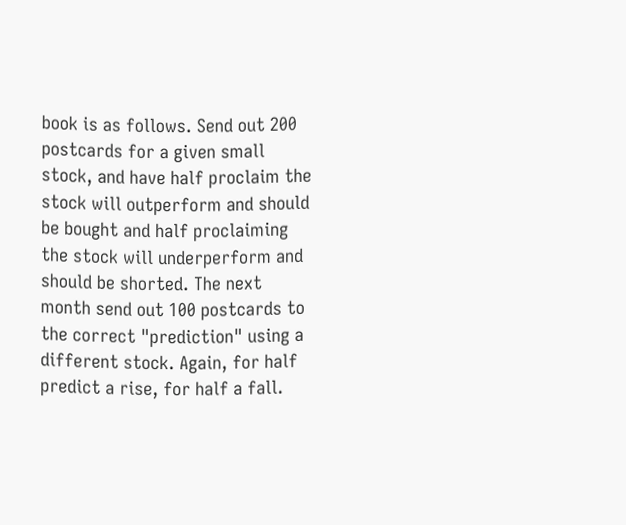book is as follows. Send out 200 postcards for a given small stock, and have half proclaim the stock will outperform and should be bought and half proclaiming the stock will underperform and should be shorted. The next month send out 100 postcards to the correct "prediction" using a different stock. Again, for half predict a rise, for half a fall.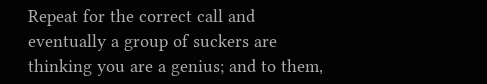Repeat for the correct call and eventually a group of suckers are thinking you are a genius; and to them,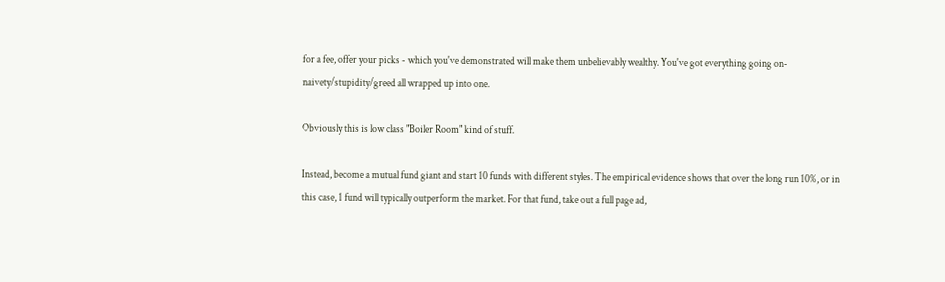for a fee, offer your picks - which you've demonstrated will make them unbelievably wealthy. You've got everything going on- naivety/stupidity/greed all wrapped up into one.

Obviously this is low class "Boiler Room" kind of stuff.

Instead, become a mutual fund giant and start 10 funds with different styles. The empirical evidence shows that over the long run 10%, or in this case, 1 fund will typically outperform the market. For that fund, take out a full page ad,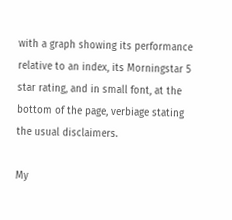with a graph showing its performance relative to an index, its Morningstar 5 star rating, and in small font, at the bottom of the page, verbiage stating the usual disclaimers.

My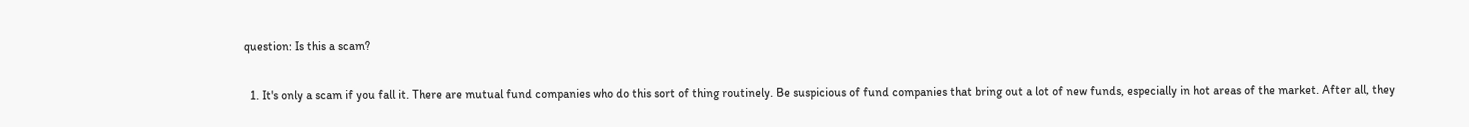question: Is this a scam?


  1. It's only a scam if you fall it. There are mutual fund companies who do this sort of thing routinely. Be suspicious of fund companies that bring out a lot of new funds, especially in hot areas of the market. After all, they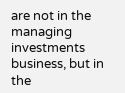are not in the managing investments business, but in the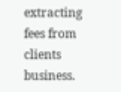extracting fees from clients business.